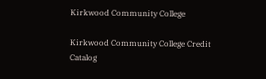Kirkwood Community College

Kirkwood Community College Credit Catalog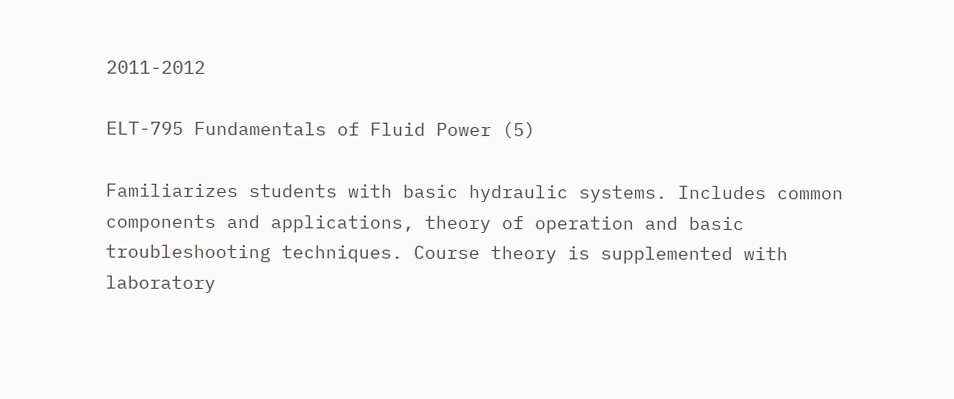2011-2012

ELT-795 Fundamentals of Fluid Power (5)

Familiarizes students with basic hydraulic systems. Includes common components and applications, theory of operation and basic troubleshooting techniques. Course theory is supplemented with laboratory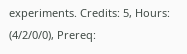experiments. Credits: 5, Hours: (4/2/0/0), Prereq: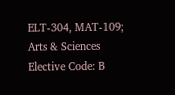ELT-304, MAT-109; Arts & Sciences Elective Code: B